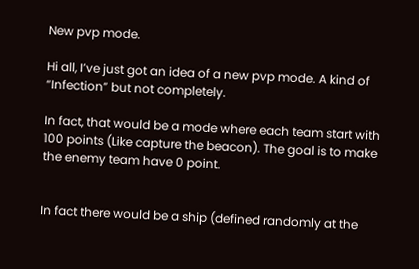New pvp mode.

Hi all, I’ve just got an idea of a new pvp mode. A kind of “Infection” but not completely.

In fact, that would be a mode where each team start with 100 points (Like capture the beacon). The goal is to make the enemy team have 0 point.


In fact there would be a ship (defined randomly at the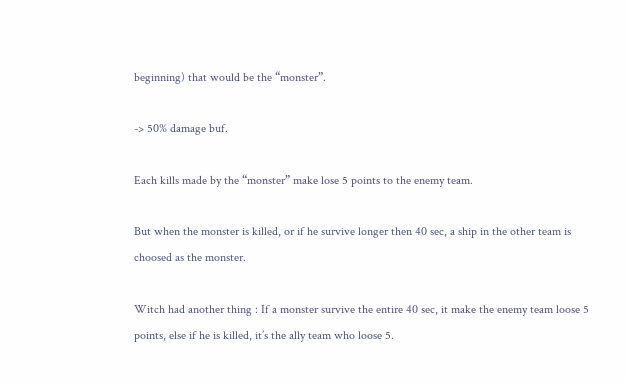beginning) that would be the “monster”.

-> 50% damage buf.

Each kills made by the “monster” make lose 5 points to the enemy team.

But when the monster is killed, or if he survive longer then 40 sec, a ship in the other team is choosed as the monster.

Witch had another thing : If a monster survive the entire 40 sec, it make the enemy team loose 5 points, else if he is killed, it’s the ally team who loose 5.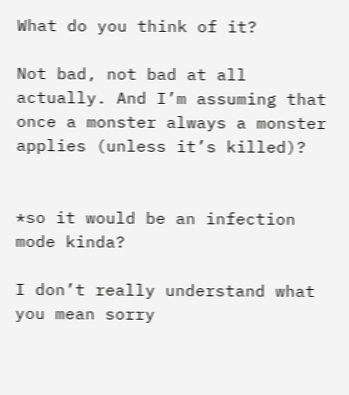What do you think of it?

Not bad, not bad at all actually. And I’m assuming that once a monster always a monster applies (unless it’s killed)?


*so it would be an infection mode kinda?

I don’t really understand what you mean sorry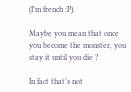(I’m french :P).

Maybe you mean that once you become the monster, you stay it until you die ?

In fact that’s not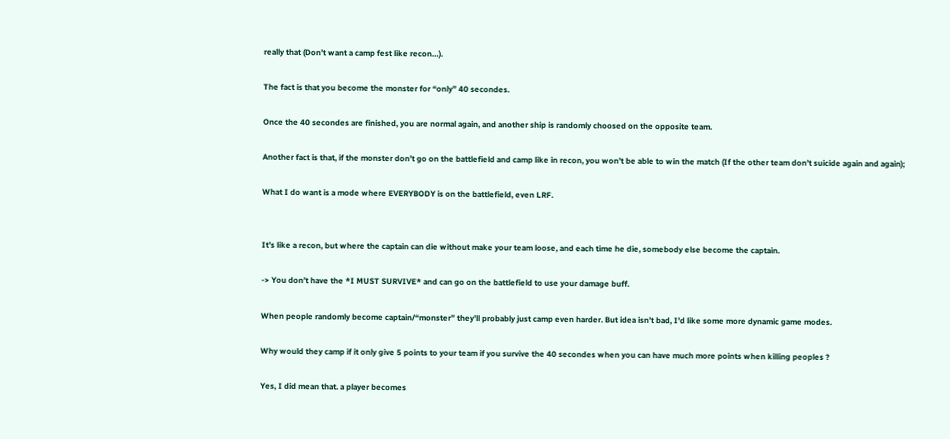really that (Don’t want a camp fest like recon…).

The fact is that you become the monster for “only” 40 secondes.

Once the 40 secondes are finished, you are normal again, and another ship is randomly choosed on the opposite team.

Another fact is that, if the monster don’t go on the battlefield and camp like in recon, you won’t be able to win the match (If the other team don’t suicide again and again);

What I do want is a mode where EVERYBODY is on the battlefield, even LRF.


It’s like a recon, but where the captain can die without make your team loose, and each time he die, somebody else become the captain.

-> You don’t have the *I MUST SURVIVE* and can go on the battlefield to use your damage buff.

When people randomly become captain/“monster” they’ll probably just camp even harder. But idea isn’t bad, I’d like some more dynamic game modes.

Why would they camp if it only give 5 points to your team if you survive the 40 secondes when you can have much more points when killing peoples ?

Yes, I did mean that. a player becomes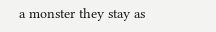a monster they stay as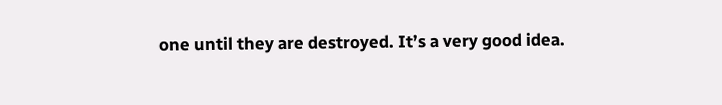one until they are destroyed. It’s a very good idea.